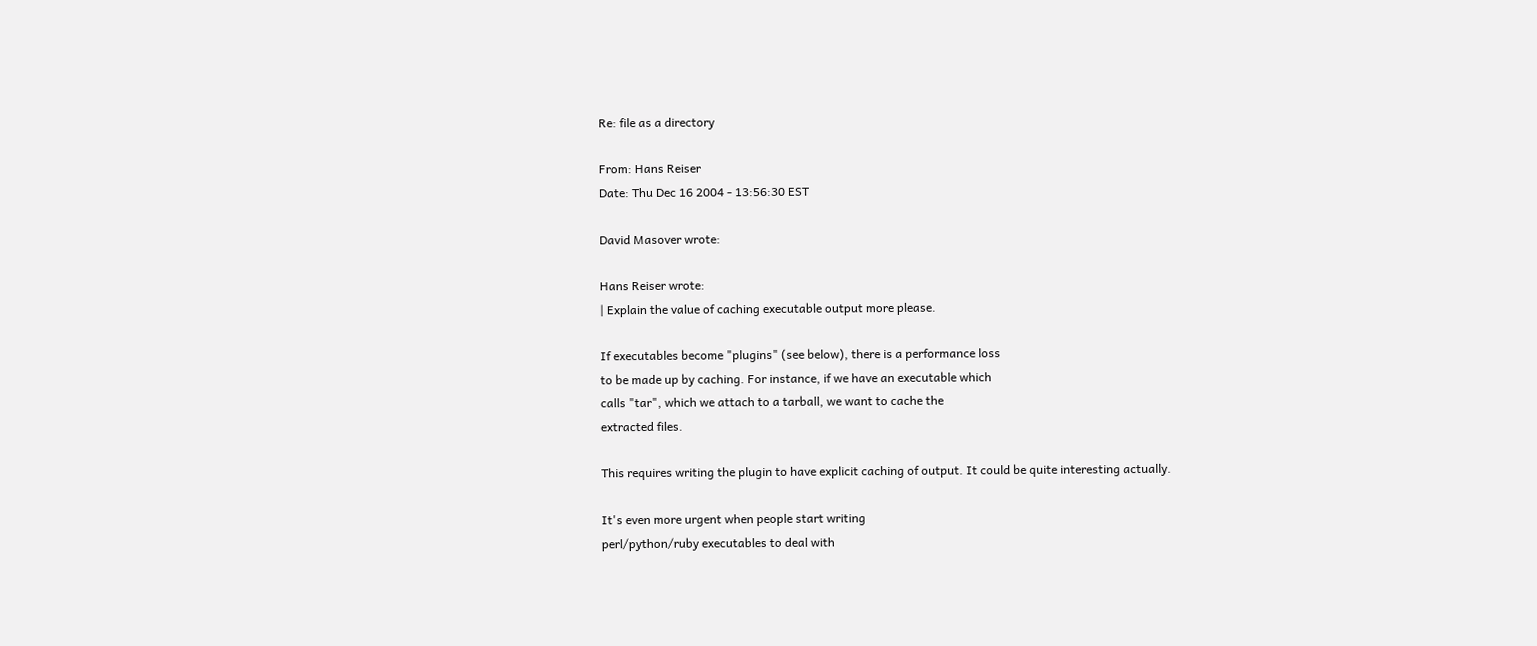Re: file as a directory

From: Hans Reiser
Date: Thu Dec 16 2004 - 13:56:30 EST

David Masover wrote:

Hans Reiser wrote:
| Explain the value of caching executable output more please.

If executables become "plugins" (see below), there is a performance loss
to be made up by caching. For instance, if we have an executable which
calls "tar", which we attach to a tarball, we want to cache the
extracted files.

This requires writing the plugin to have explicit caching of output. It could be quite interesting actually.

It's even more urgent when people start writing
perl/python/ruby executables to deal with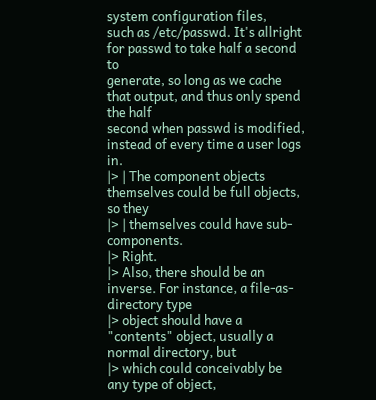system configuration files,
such as /etc/passwd. It's allright for passwd to take half a second to
generate, so long as we cache that output, and thus only spend the half
second when passwd is modified, instead of every time a user logs in.
|> | The component objects themselves could be full objects, so they
|> | themselves could have sub-components.
|> Right.
|> Also, there should be an inverse. For instance, a file-as-directory type
|> object should have a "contents" object, usually a normal directory, but
|> which could conceivably be any type of object,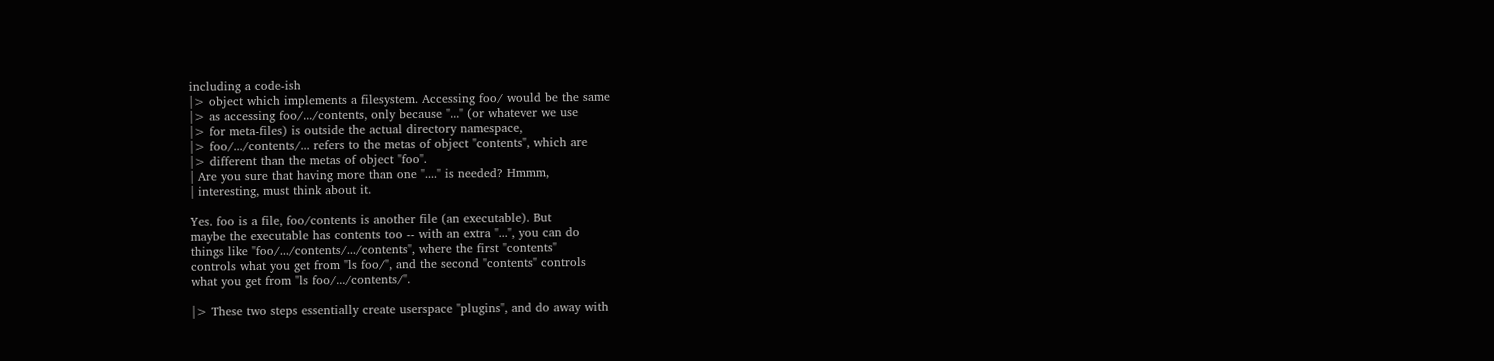including a code-ish
|> object which implements a filesystem. Accessing foo/ would be the same
|> as accessing foo/.../contents, only because "..." (or whatever we use
|> for meta-files) is outside the actual directory namespace,
|> foo/.../contents/... refers to the metas of object "contents", which are
|> different than the metas of object "foo".
| Are you sure that having more than one "...." is needed? Hmmm,
| interesting, must think about it.

Yes. foo is a file, foo/contents is another file (an executable). But
maybe the executable has contents too -- with an extra "...", you can do
things like "foo/.../contents/.../contents", where the first "contents"
controls what you get from "ls foo/", and the second "contents" controls
what you get from "ls foo/.../contents/".

|> These two steps essentially create userspace "plugins", and do away with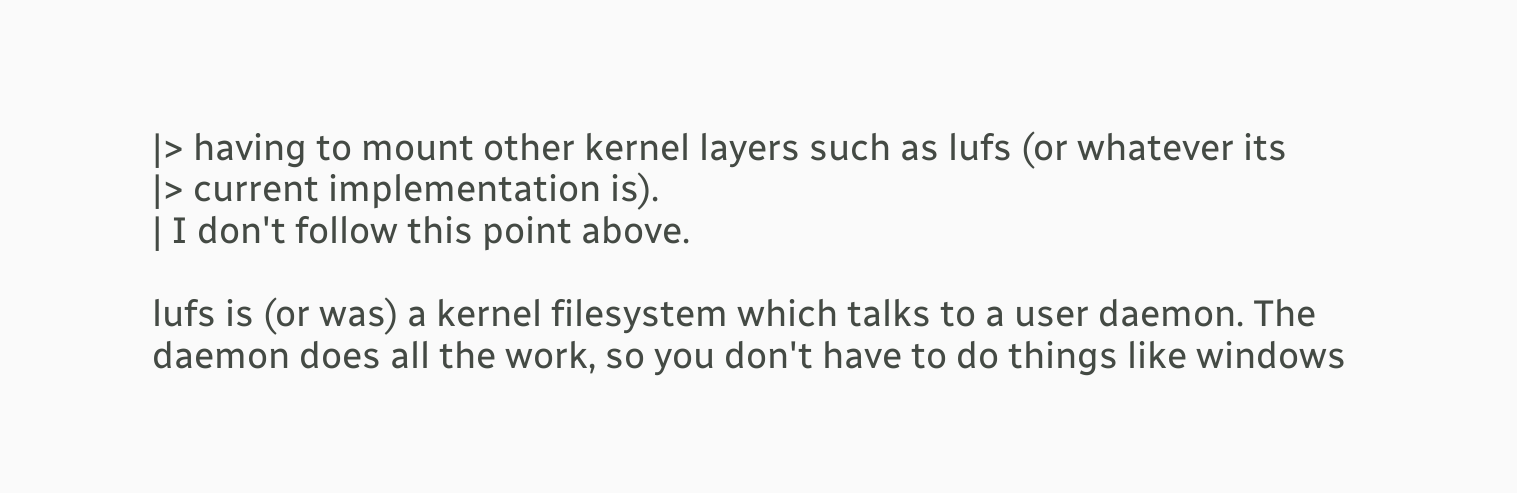|> having to mount other kernel layers such as lufs (or whatever its
|> current implementation is).
| I don't follow this point above.

lufs is (or was) a kernel filesystem which talks to a user daemon. The
daemon does all the work, so you don't have to do things like windows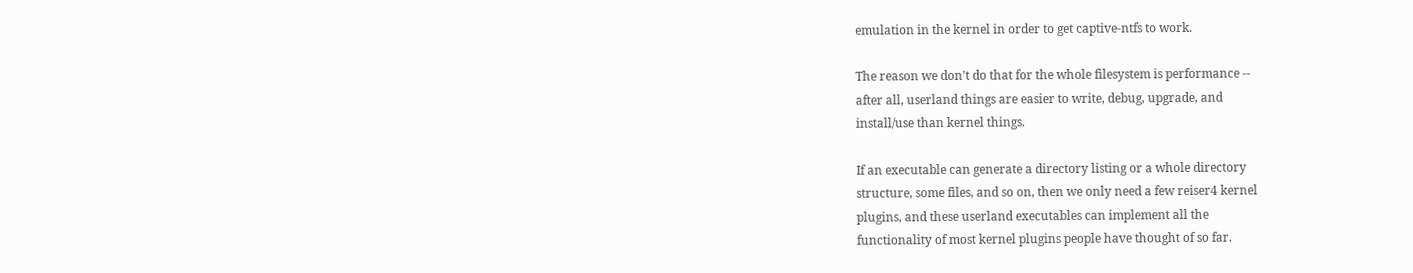emulation in the kernel in order to get captive-ntfs to work.

The reason we don't do that for the whole filesystem is performance --
after all, userland things are easier to write, debug, upgrade, and
install/use than kernel things.

If an executable can generate a directory listing or a whole directory
structure, some files, and so on, then we only need a few reiser4 kernel
plugins, and these userland executables can implement all the
functionality of most kernel plugins people have thought of so far.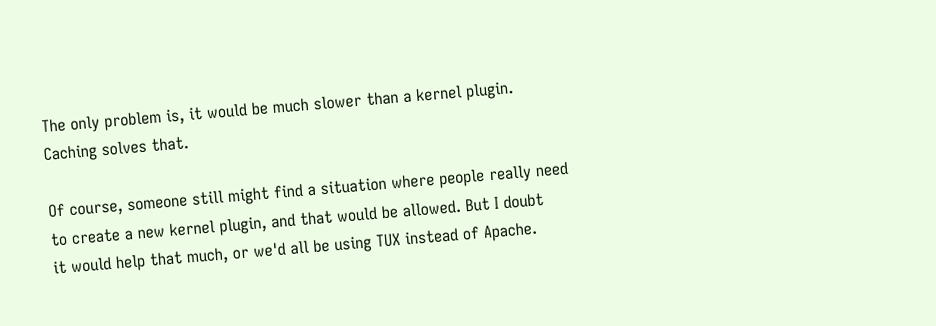The only problem is, it would be much slower than a kernel plugin.
Caching solves that.

Of course, someone still might find a situation where people really need
to create a new kernel plugin, and that would be allowed. But I doubt
it would help that much, or we'd all be using TUX instead of Apache.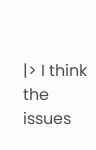|> I think the issues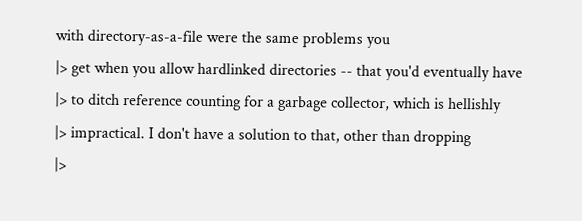with directory-as-a-file were the same problems you
|> get when you allow hardlinked directories -- that you'd eventually have
|> to ditch reference counting for a garbage collector, which is hellishly
|> impractical. I don't have a solution to that, other than dropping
|>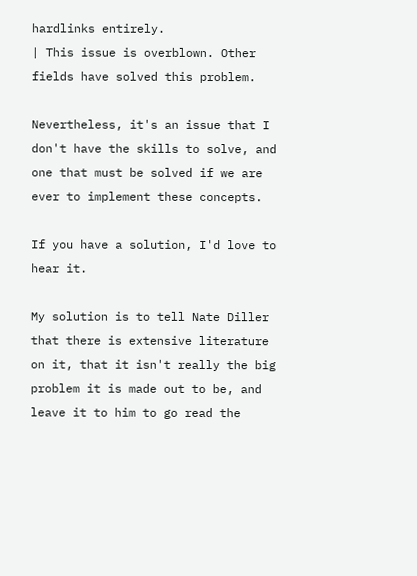hardlinks entirely.
| This issue is overblown. Other fields have solved this problem.

Nevertheless, it's an issue that I don't have the skills to solve, and
one that must be solved if we are ever to implement these concepts.

If you have a solution, I'd love to hear it.

My solution is to tell Nate Diller that there is extensive literature on it, that it isn't really the big problem it is made out to be, and leave it to him to go read the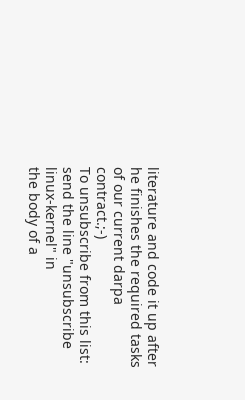literature and code it up after he finishes the required tasks of our current darpa contract.;-)
To unsubscribe from this list: send the line "unsubscribe linux-kernel" in
the body of a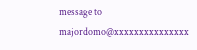message to majordomo@xxxxxxxxxxxxxxx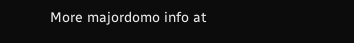More majordomo info at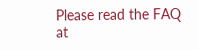Please read the FAQ at